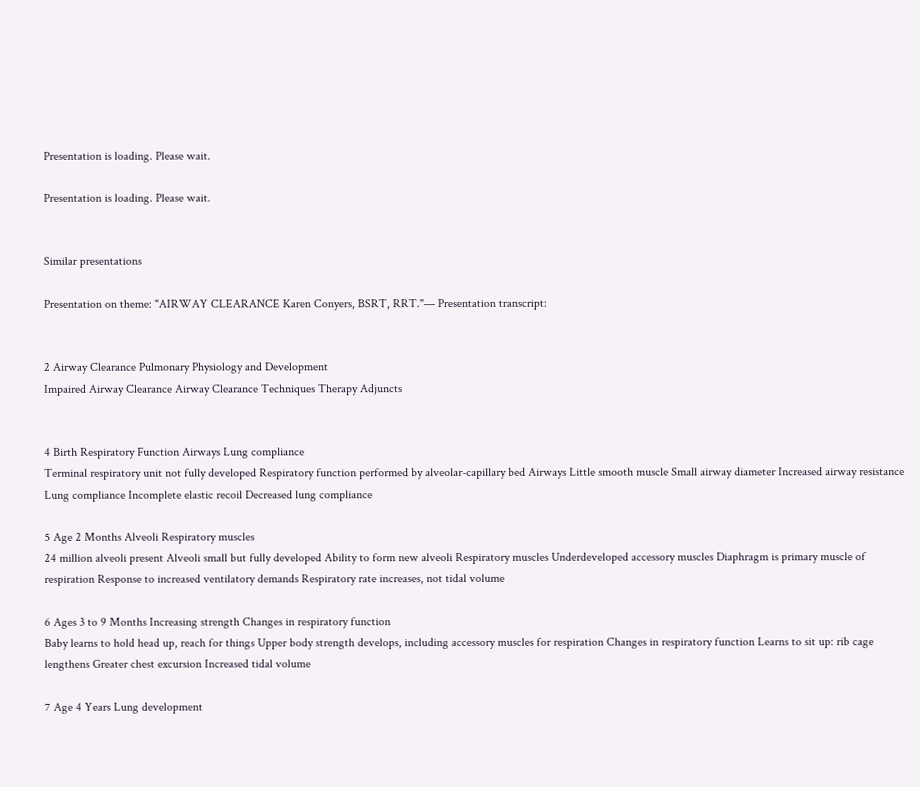Presentation is loading. Please wait.

Presentation is loading. Please wait.


Similar presentations

Presentation on theme: "AIRWAY CLEARANCE Karen Conyers, BSRT, RRT."— Presentation transcript:


2 Airway Clearance Pulmonary Physiology and Development
Impaired Airway Clearance Airway Clearance Techniques Therapy Adjuncts


4 Birth Respiratory Function Airways Lung compliance
Terminal respiratory unit not fully developed Respiratory function performed by alveolar-capillary bed Airways Little smooth muscle Small airway diameter Increased airway resistance Lung compliance Incomplete elastic recoil Decreased lung compliance

5 Age 2 Months Alveoli Respiratory muscles
24 million alveoli present Alveoli small but fully developed Ability to form new alveoli Respiratory muscles Underdeveloped accessory muscles Diaphragm is primary muscle of respiration Response to increased ventilatory demands Respiratory rate increases, not tidal volume

6 Ages 3 to 9 Months Increasing strength Changes in respiratory function
Baby learns to hold head up, reach for things Upper body strength develops, including accessory muscles for respiration Changes in respiratory function Learns to sit up: rib cage lengthens Greater chest excursion Increased tidal volume

7 Age 4 Years Lung development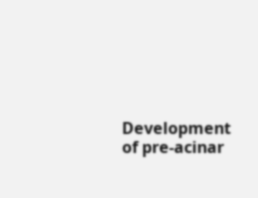Development of pre-acinar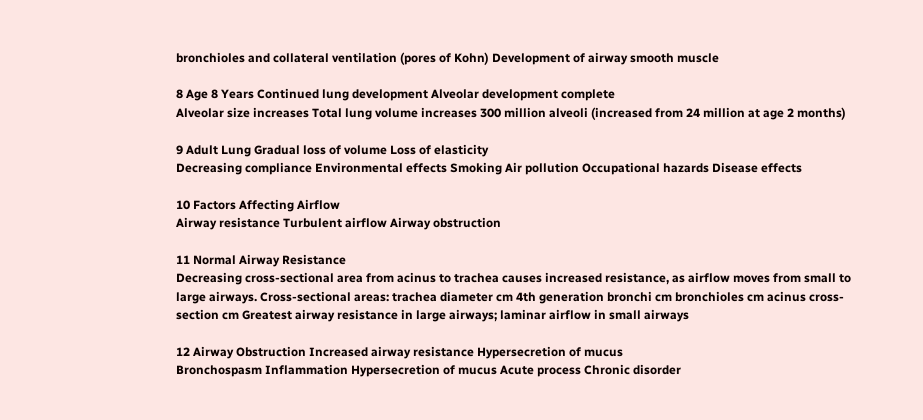bronchioles and collateral ventilation (pores of Kohn) Development of airway smooth muscle

8 Age 8 Years Continued lung development Alveolar development complete
Alveolar size increases Total lung volume increases 300 million alveoli (increased from 24 million at age 2 months)

9 Adult Lung Gradual loss of volume Loss of elasticity
Decreasing compliance Environmental effects Smoking Air pollution Occupational hazards Disease effects

10 Factors Affecting Airflow
Airway resistance Turbulent airflow Airway obstruction

11 Normal Airway Resistance
Decreasing cross-sectional area from acinus to trachea causes increased resistance, as airflow moves from small to large airways. Cross-sectional areas: trachea diameter cm 4th generation bronchi cm bronchioles cm acinus cross-section cm Greatest airway resistance in large airways; laminar airflow in small airways

12 Airway Obstruction Increased airway resistance Hypersecretion of mucus
Bronchospasm Inflammation Hypersecretion of mucus Acute process Chronic disorder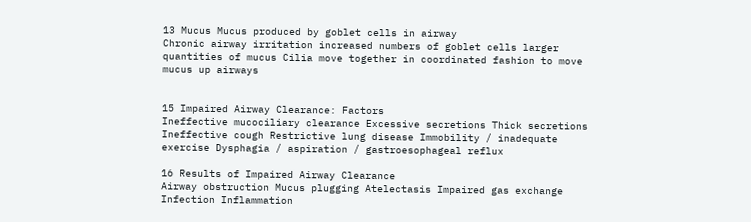13 Mucus Mucus produced by goblet cells in airway
Chronic airway irritation increased numbers of goblet cells larger quantities of mucus Cilia move together in coordinated fashion to move mucus up airways


15 Impaired Airway Clearance: Factors
Ineffective mucociliary clearance Excessive secretions Thick secretions Ineffective cough Restrictive lung disease Immobility / inadequate exercise Dysphagia / aspiration / gastroesophageal reflux

16 Results of Impaired Airway Clearance
Airway obstruction Mucus plugging Atelectasis Impaired gas exchange Infection Inflammation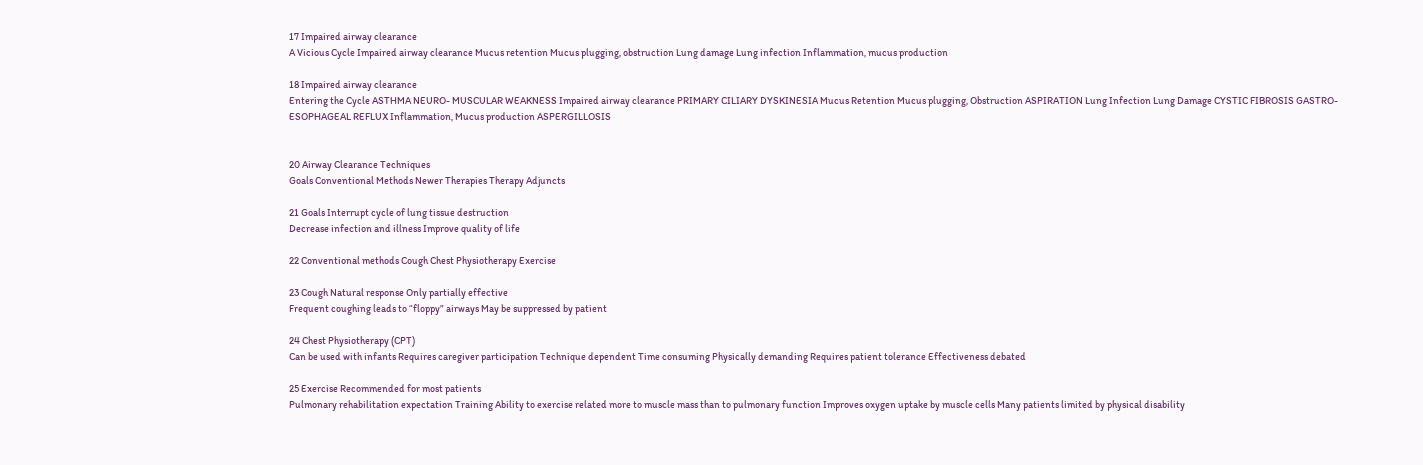17 Impaired airway clearance
A Vicious Cycle Impaired airway clearance Mucus retention Mucus plugging, obstruction Lung damage Lung infection Inflammation, mucus production

18 Impaired airway clearance
Entering the Cycle ASTHMA NEURO- MUSCULAR WEAKNESS Impaired airway clearance PRIMARY CILIARY DYSKINESIA Mucus Retention Mucus plugging, Obstruction ASPIRATION Lung Infection Lung Damage CYSTIC FIBROSIS GASTRO- ESOPHAGEAL REFLUX Inflammation, Mucus production ASPERGILLOSIS


20 Airway Clearance Techniques
Goals Conventional Methods Newer Therapies Therapy Adjuncts

21 Goals Interrupt cycle of lung tissue destruction
Decrease infection and illness Improve quality of life

22 Conventional methods Cough Chest Physiotherapy Exercise

23 Cough Natural response Only partially effective
Frequent coughing leads to “floppy” airways May be suppressed by patient

24 Chest Physiotherapy (CPT)
Can be used with infants Requires caregiver participation Technique dependent Time consuming Physically demanding Requires patient tolerance Effectiveness debated

25 Exercise Recommended for most patients
Pulmonary rehabilitation expectation Training Ability to exercise related more to muscle mass than to pulmonary function Improves oxygen uptake by muscle cells Many patients limited by physical disability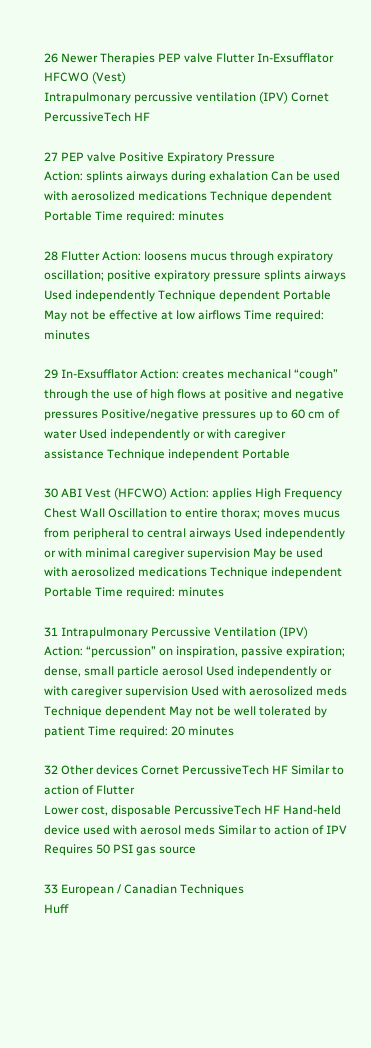26 Newer Therapies PEP valve Flutter In-Exsufflator HFCWO (Vest)
Intrapulmonary percussive ventilation (IPV) Cornet PercussiveTech HF

27 PEP valve Positive Expiratory Pressure
Action: splints airways during exhalation Can be used with aerosolized medications Technique dependent Portable Time required: minutes

28 Flutter Action: loosens mucus through expiratory oscillation; positive expiratory pressure splints airways Used independently Technique dependent Portable May not be effective at low airflows Time required: minutes

29 In-Exsufflator Action: creates mechanical “cough” through the use of high flows at positive and negative pressures Positive/negative pressures up to 60 cm of water Used independently or with caregiver assistance Technique independent Portable

30 ABI Vest (HFCWO) Action: applies High Frequency Chest Wall Oscillation to entire thorax; moves mucus from peripheral to central airways Used independently or with minimal caregiver supervision May be used with aerosolized medications Technique independent Portable Time required: minutes

31 Intrapulmonary Percussive Ventilation (IPV)
Action: “percussion” on inspiration, passive expiration; dense, small particle aerosol Used independently or with caregiver supervision Used with aerosolized meds Technique dependent May not be well tolerated by patient Time required: 20 minutes

32 Other devices Cornet PercussiveTech HF Similar to action of Flutter
Lower cost, disposable PercussiveTech HF Hand-held device used with aerosol meds Similar to action of IPV Requires 50 PSI gas source

33 European / Canadian Techniques
Huff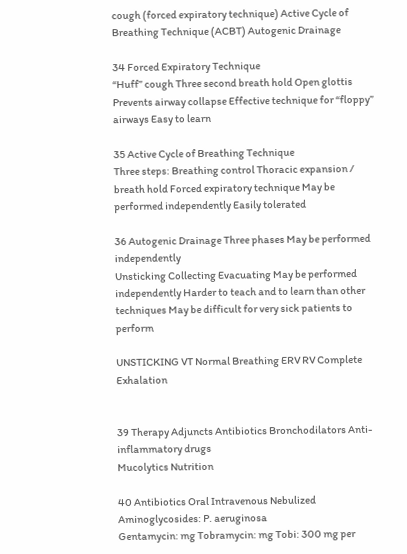cough (forced expiratory technique) Active Cycle of Breathing Technique (ACBT) Autogenic Drainage

34 Forced Expiratory Technique
“Huff” cough Three second breath hold Open glottis Prevents airway collapse Effective technique for “floppy” airways Easy to learn

35 Active Cycle of Breathing Technique
Three steps: Breathing control Thoracic expansion / breath hold Forced expiratory technique May be performed independently Easily tolerated

36 Autogenic Drainage Three phases May be performed independently
Unsticking Collecting Evacuating May be performed independently Harder to teach and to learn than other techniques May be difficult for very sick patients to perform

UNSTICKING VT Normal Breathing ERV RV Complete Exhalation


39 Therapy Adjuncts Antibiotics Bronchodilators Anti-inflammatory drugs
Mucolytics Nutrition

40 Antibiotics Oral Intravenous Nebulized Aminoglycosides: P. aeruginosa
Gentamycin: mg Tobramycin: mg Tobi: 300 mg per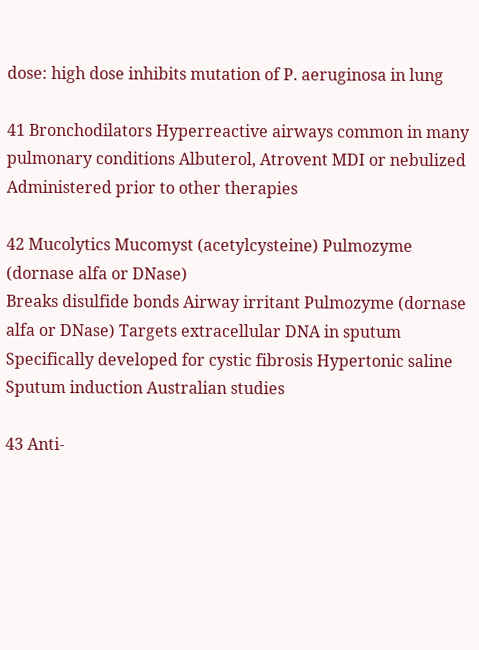dose: high dose inhibits mutation of P. aeruginosa in lung

41 Bronchodilators Hyperreactive airways common in many pulmonary conditions Albuterol, Atrovent MDI or nebulized Administered prior to other therapies

42 Mucolytics Mucomyst (acetylcysteine) Pulmozyme (dornase alfa or DNase)
Breaks disulfide bonds Airway irritant Pulmozyme (dornase alfa or DNase) Targets extracellular DNA in sputum Specifically developed for cystic fibrosis Hypertonic saline Sputum induction Australian studies

43 Anti-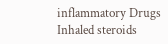inflammatory Drugs
Inhaled steroids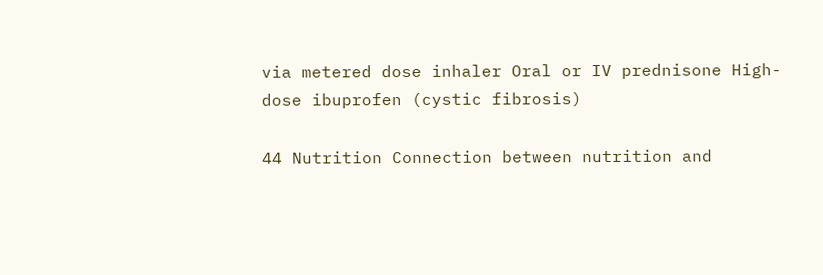via metered dose inhaler Oral or IV prednisone High-dose ibuprofen (cystic fibrosis)

44 Nutrition Connection between nutrition and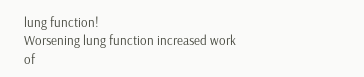lung function!
Worsening lung function increased work of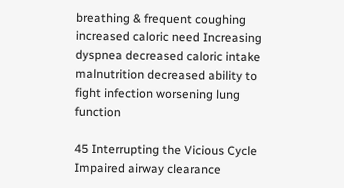breathing & frequent coughing increased caloric need Increasing dyspnea decreased caloric intake malnutrition decreased ability to fight infection worsening lung function

45 Interrupting the Vicious Cycle
Impaired airway clearance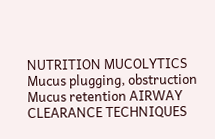NUTRITION MUCOLYTICS Mucus plugging, obstruction Mucus retention AIRWAY CLEARANCE TECHNIQUES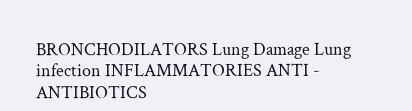BRONCHODILATORS Lung Damage Lung infection INFLAMMATORIES ANTI - ANTIBIOTICS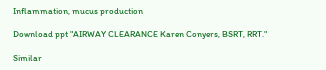Inflammation, mucus production

Download ppt "AIRWAY CLEARANCE Karen Conyers, BSRT, RRT."

Similar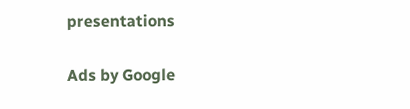presentations

Ads by Google